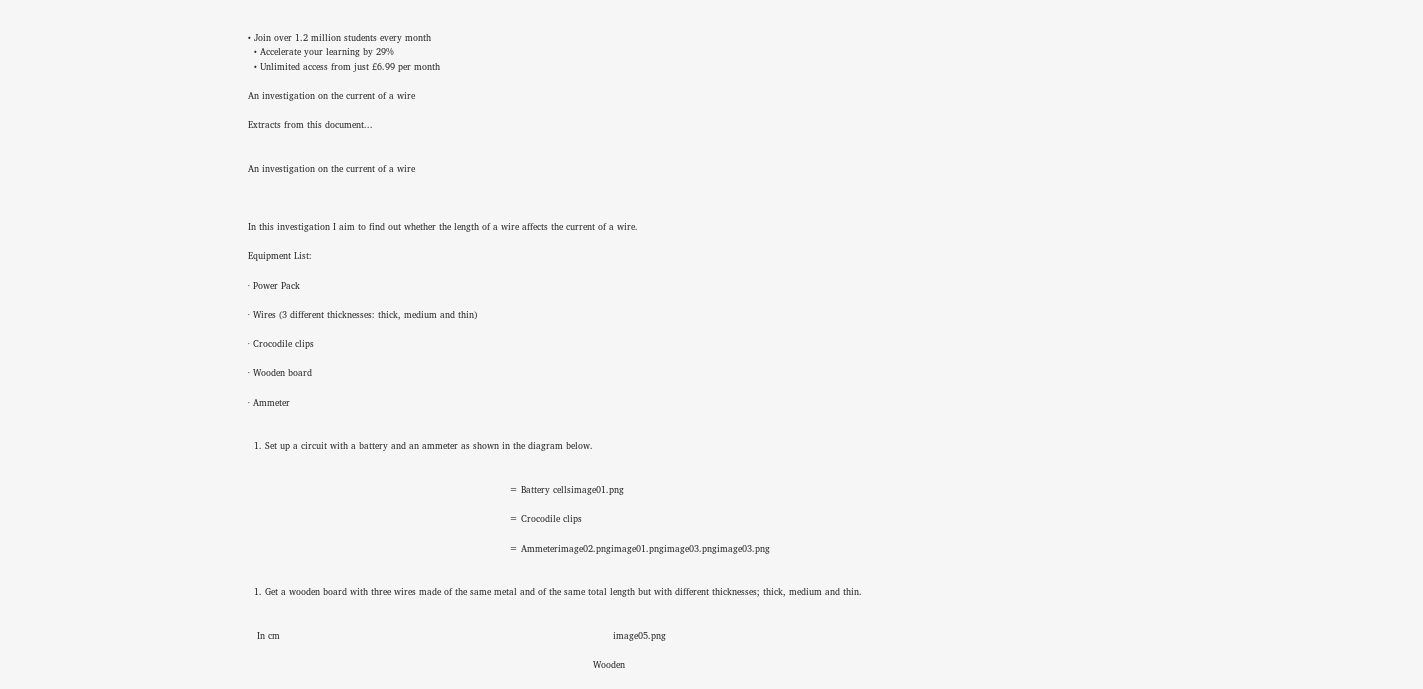• Join over 1.2 million students every month
  • Accelerate your learning by 29%
  • Unlimited access from just £6.99 per month

An investigation on the current of a wire

Extracts from this document...


An investigation on the current of a wire



In this investigation I aim to find out whether the length of a wire affects the current of a wire.

Equipment List:

· Power Pack

· Wires (3 different thicknesses: thick, medium and thin)

· Crocodile clips

· Wooden board

· Ammeter


  1. Set up a circuit with a battery and an ammeter as shown in the diagram below.


                                                                                       = Battery cellsimage01.png

                                                                                       = Crocodile clips

                                                                                       = Ammeterimage02.pngimage01.pngimage03.pngimage03.png


  1. Get a wooden board with three wires made of the same metal and of the same total length but with different thicknesses; thick, medium and thin.


   In cm                                                                                                               image05.png

                                                                                                                   Wooden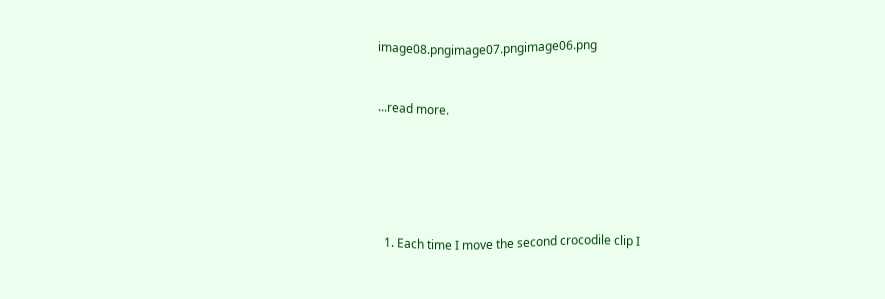image08.pngimage07.pngimage06.png



...read more.








  1. Each time I move the second crocodile clip I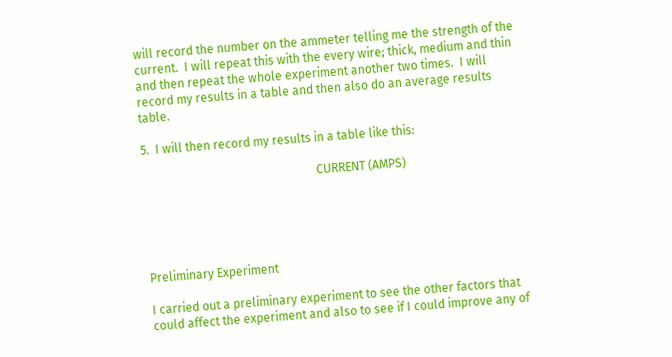will record the number on the ammeter telling me the strength of the current.  I will repeat this with the every wire; thick, medium and thin and then repeat the whole experiment another two times.  I will record my results in a table and then also do an average results table.

5.  I will then record my results in a table like this:

                                                          CURRENT (AMPS)





Preliminary Experiment

I carried out a preliminary experiment to see the other factors that could affect the experiment and also to see if I could improve any of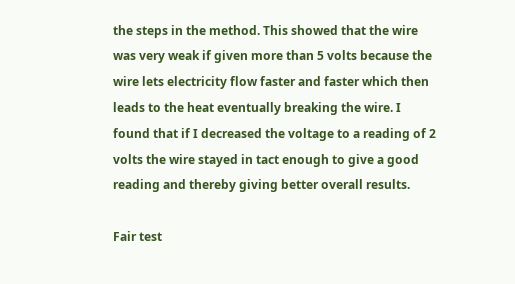the steps in the method. This showed that the wire was very weak if given more than 5 volts because the wire lets electricity flow faster and faster which then leads to the heat eventually breaking the wire. I found that if I decreased the voltage to a reading of 2 volts the wire stayed in tact enough to give a good reading and thereby giving better overall results.

Fair test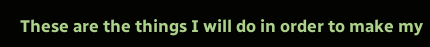These are the things I will do in order to make my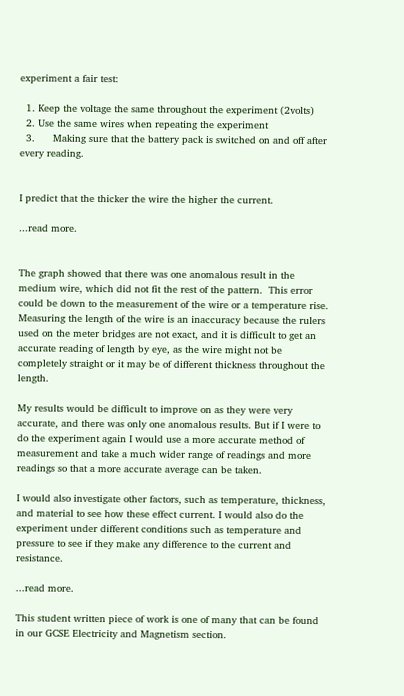experiment a fair test:

  1. Keep the voltage the same throughout the experiment (2volts)
  2. Use the same wires when repeating the experiment
  3.      Making sure that the battery pack is switched on and off after every reading.


I predict that the thicker the wire the higher the current.

...read more.


The graph showed that there was one anomalous result in the medium wire, which did not fit the rest of the pattern.  This error could be down to the measurement of the wire or a temperature rise. Measuring the length of the wire is an inaccuracy because the rulers used on the meter bridges are not exact, and it is difficult to get an accurate reading of length by eye, as the wire might not be completely straight or it may be of different thickness throughout the length.

My results would be difficult to improve on as they were very accurate, and there was only one anomalous results. But if I were to do the experiment again I would use a more accurate method of measurement and take a much wider range of readings and more readings so that a more accurate average can be taken.

I would also investigate other factors, such as temperature, thickness, and material to see how these effect current. I would also do the experiment under different conditions such as temperature and pressure to see if they make any difference to the current and resistance.

...read more.

This student written piece of work is one of many that can be found in our GCSE Electricity and Magnetism section.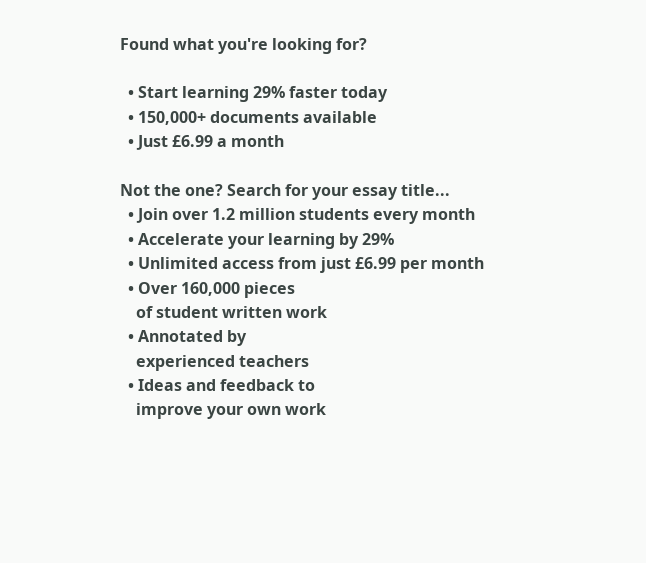Found what you're looking for?

  • Start learning 29% faster today
  • 150,000+ documents available
  • Just £6.99 a month

Not the one? Search for your essay title...
  • Join over 1.2 million students every month
  • Accelerate your learning by 29%
  • Unlimited access from just £6.99 per month
  • Over 160,000 pieces
    of student written work
  • Annotated by
    experienced teachers
  • Ideas and feedback to
    improve your own work